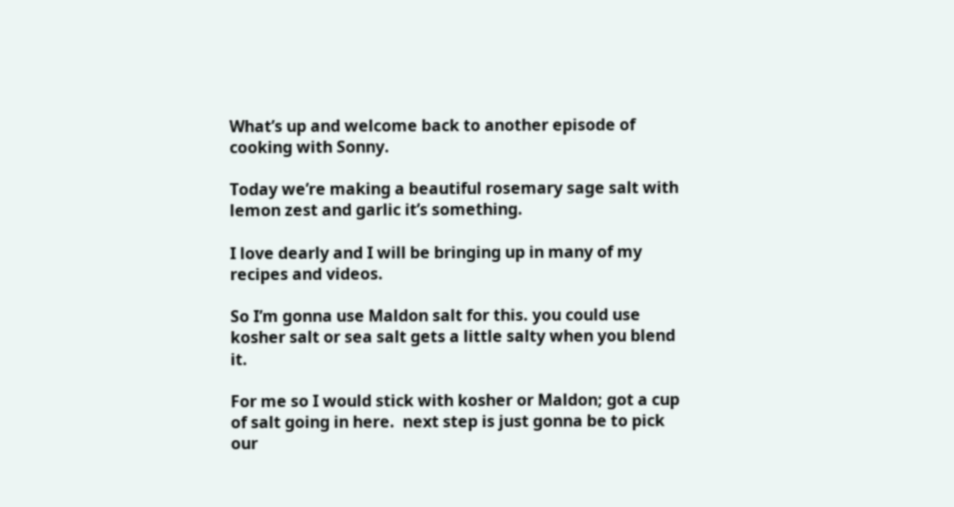What’s up and welcome back to another episode of cooking with Sonny.

Today we’re making a beautiful rosemary sage salt with lemon zest and garlic it’s something.

I love dearly and I will be bringing up in many of my recipes and videos.

So I’m gonna use Maldon salt for this. you could use kosher salt or sea salt gets a little salty when you blend it.

For me so I would stick with kosher or Maldon; got a cup of salt going in here.  next step is just gonna be to pick our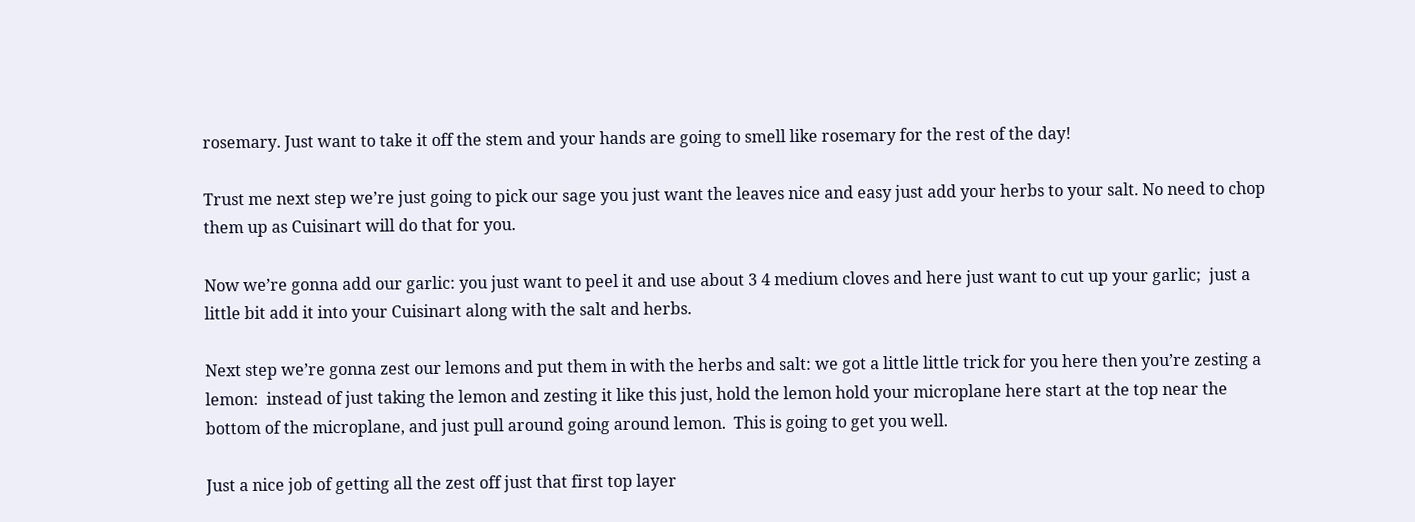rosemary. Just want to take it off the stem and your hands are going to smell like rosemary for the rest of the day!

Trust me next step we’re just going to pick our sage you just want the leaves nice and easy just add your herbs to your salt. No need to chop them up as Cuisinart will do that for you.

Now we’re gonna add our garlic: you just want to peel it and use about 3 4 medium cloves and here just want to cut up your garlic;  just a little bit add it into your Cuisinart along with the salt and herbs.

Next step we’re gonna zest our lemons and put them in with the herbs and salt: we got a little little trick for you here then you’re zesting a lemon:  instead of just taking the lemon and zesting it like this just, hold the lemon hold your microplane here start at the top near the bottom of the microplane, and just pull around going around lemon.  This is going to get you well.

Just a nice job of getting all the zest off just that first top layer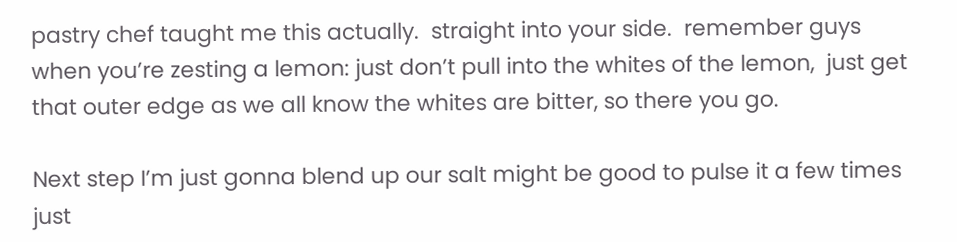pastry chef taught me this actually.  straight into your side.  remember guys when you’re zesting a lemon: just don’t pull into the whites of the lemon,  just get that outer edge as we all know the whites are bitter, so there you go.

Next step I’m just gonna blend up our salt might be good to pulse it a few times just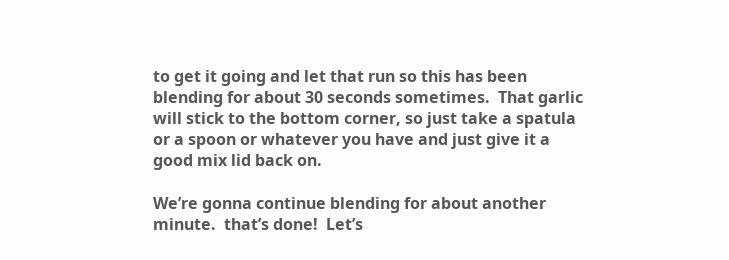to get it going and let that run so this has been blending for about 30 seconds sometimes.  That garlic will stick to the bottom corner, so just take a spatula or a spoon or whatever you have and just give it a good mix lid back on.

We’re gonna continue blending for about another minute.  that’s done!  Let’s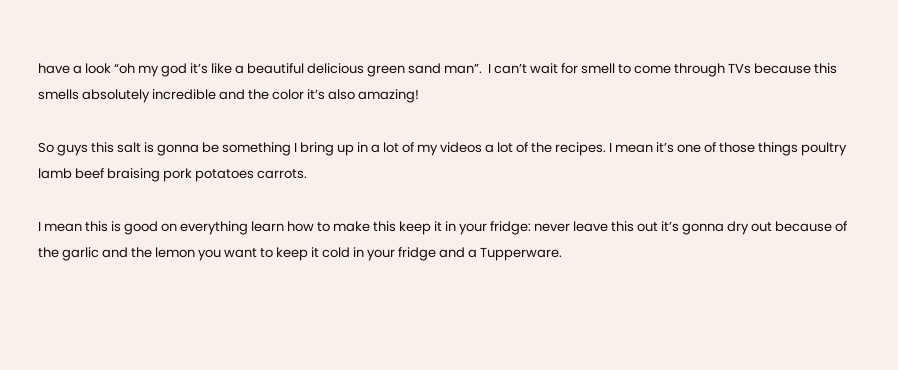have a look “oh my god it’s like a beautiful delicious green sand man”.  I can’t wait for smell to come through TVs because this smells absolutely incredible and the color it’s also amazing!

So guys this salt is gonna be something I bring up in a lot of my videos a lot of the recipes. I mean it’s one of those things poultry lamb beef braising pork potatoes carrots.

I mean this is good on everything learn how to make this keep it in your fridge: never leave this out it’s gonna dry out because of the garlic and the lemon you want to keep it cold in your fridge and a Tupperware.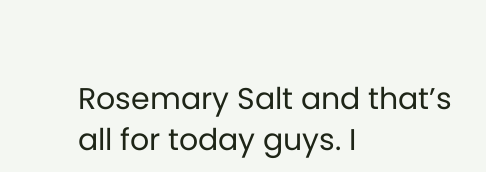Rosemary Salt and that’s all for today guys. I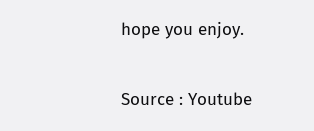hope you enjoy.


Source : Youtube